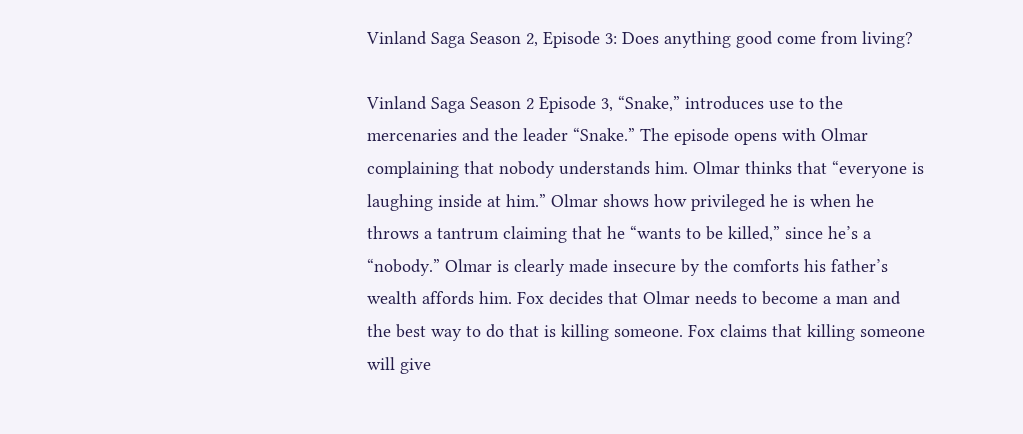Vinland Saga Season 2, Episode 3: Does anything good come from living?

Vinland Saga Season 2 Episode 3, “Snake,” introduces use to the mercenaries and the leader “Snake.” The episode opens with Olmar complaining that nobody understands him. Olmar thinks that “everyone is laughing inside at him.” Olmar shows how privileged he is when he throws a tantrum claiming that he “wants to be killed,” since he’s a “nobody.” Olmar is clearly made insecure by the comforts his father’s wealth affords him. Fox decides that Olmar needs to become a man and the best way to do that is killing someone. Fox claims that killing someone will give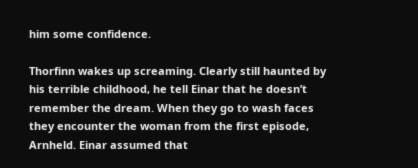him some confidence.

Thorfinn wakes up screaming. Clearly still haunted by his terrible childhood, he tell Einar that he doesn’t remember the dream. When they go to wash faces they encounter the woman from the first episode, Arnheld. Einar assumed that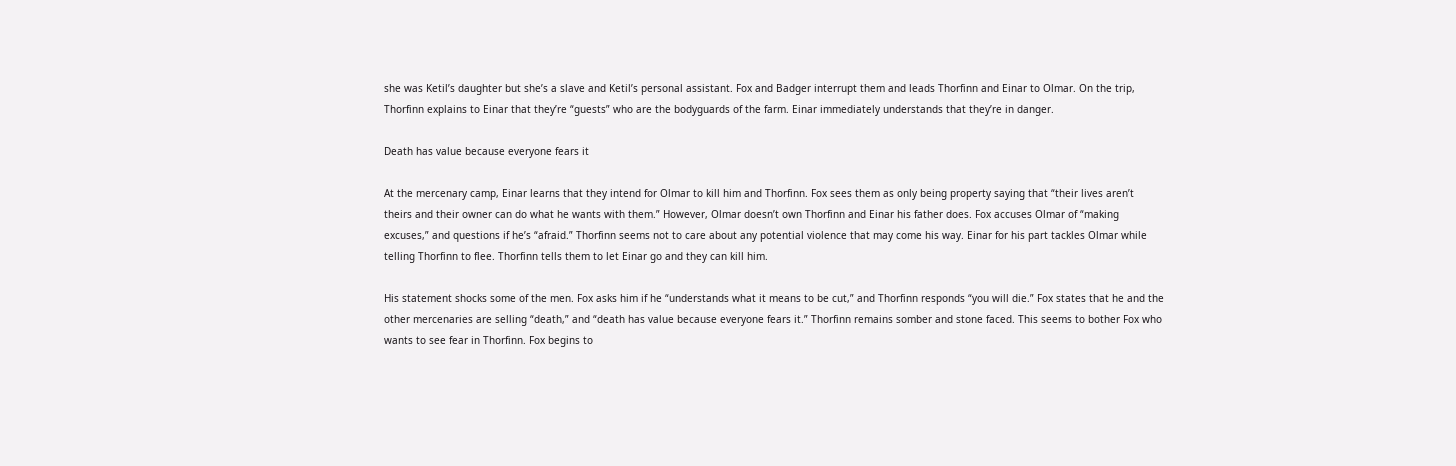she was Ketil’s daughter but she’s a slave and Ketil’s personal assistant. Fox and Badger interrupt them and leads Thorfinn and Einar to Olmar. On the trip, Thorfinn explains to Einar that they’re “guests” who are the bodyguards of the farm. Einar immediately understands that they’re in danger.

Death has value because everyone fears it

At the mercenary camp, Einar learns that they intend for Olmar to kill him and Thorfinn. Fox sees them as only being property saying that “their lives aren’t theirs and their owner can do what he wants with them.” However, Olmar doesn’t own Thorfinn and Einar his father does. Fox accuses Olmar of “making excuses,” and questions if he’s “afraid.” Thorfinn seems not to care about any potential violence that may come his way. Einar for his part tackles Olmar while telling Thorfinn to flee. Thorfinn tells them to let Einar go and they can kill him.

His statement shocks some of the men. Fox asks him if he “understands what it means to be cut,” and Thorfinn responds “you will die.” Fox states that he and the other mercenaries are selling “death,” and “death has value because everyone fears it.” Thorfinn remains somber and stone faced. This seems to bother Fox who wants to see fear in Thorfinn. Fox begins to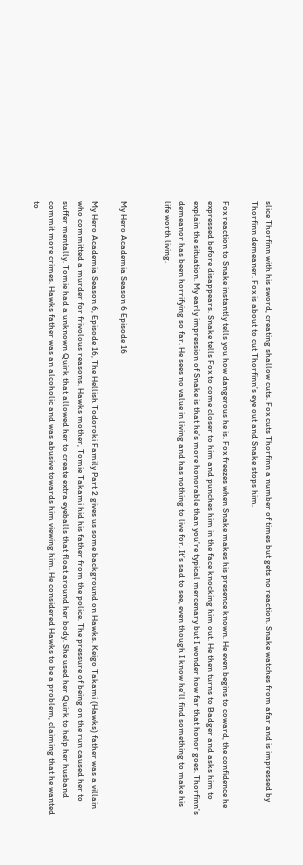slice Thorfinn with his sword, creating shallow cuts. Fox cuts Thorfinn a number of times but gets no reaction. Snake watches from afar and is impressed by Thorfinn demeaner. Fox is about to cut Thorfinn’s eye out and Snake stops him.

Fox reaction to Snake instantly tells you how dangerous he is. Fox freezes when Snake makes his presence known. He even begins to coward, the confidence he expressed before disappears. Snake tells Fox to come closer to him and punches him in the face knocking him out. He then turns to Badger and asks him to explain the situation. My early impression of Snake is that he’s more honorable than you’re typical mercenary but I wonder how far that honor goes. Thorfinn’s demeanor has been horrifying so far. He sees no value in living and has nothing to live for. It’s sad to see, even though I know he’ll find something to make his life worth living.


My Hero Academia Season 6 Episode 16

My Hero Academia Season 6, Episode 16, The Hellish Todoroki Family Part 2 gives us some background on Hawks. Keigo Takami (Hawks) father was a villain who committed a murder for frivolous reasons. Hawks mother, Tomie Takami hid his father from the police. The pressure of being on the run caused her to suffer mentally. Tomie had a unknown Quirk that allowed her to create extra eyeballs that float around her body. She used her Quirk to help her husband commit more crimes. Hawks father was an alcoholic and was abusive towards him viewing him. He considered Hawks to be a problem, claiming that he wanted to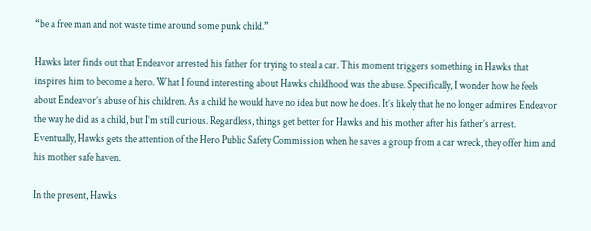“be a free man and not waste time around some punk child.”

Hawks later finds out that Endeavor arrested his father for trying to steal a car. This moment triggers something in Hawks that inspires him to become a hero. What I found interesting about Hawks childhood was the abuse. Specifically, I wonder how he feels about Endeavor’s abuse of his children. As a child he would have no idea but now he does. It’s likely that he no longer admires Endeavor the way he did as a child, but I’m still curious. Regardless, things get better for Hawks and his mother after his father’s arrest. Eventually, Hawks gets the attention of the Hero Public Safety Commission when he saves a group from a car wreck, they offer him and his mother safe haven.

In the present, Hawks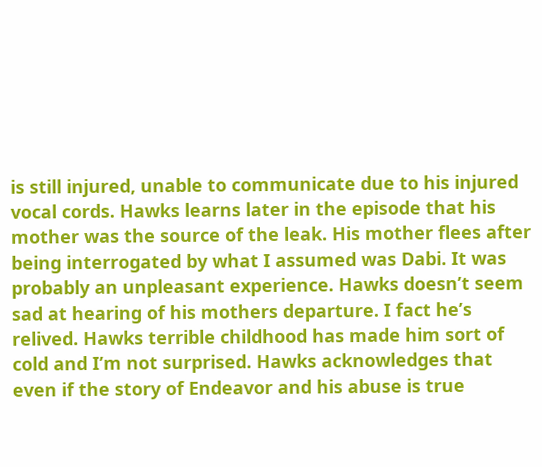is still injured, unable to communicate due to his injured vocal cords. Hawks learns later in the episode that his mother was the source of the leak. His mother flees after being interrogated by what I assumed was Dabi. It was probably an unpleasant experience. Hawks doesn’t seem sad at hearing of his mothers departure. I fact he’s relived. Hawks terrible childhood has made him sort of cold and I’m not surprised. Hawks acknowledges that even if the story of Endeavor and his abuse is true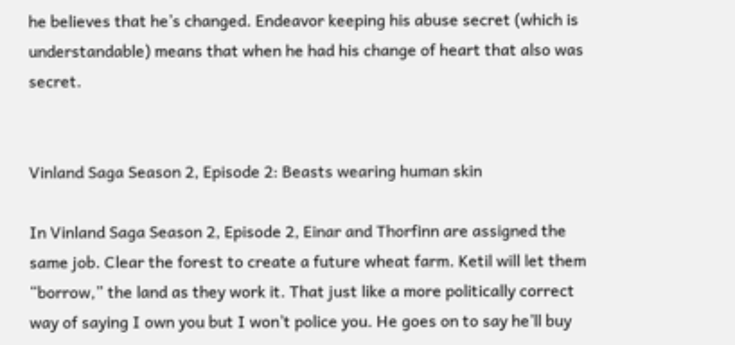he believes that he’s changed. Endeavor keeping his abuse secret (which is understandable) means that when he had his change of heart that also was secret.


Vinland Saga Season 2, Episode 2: Beasts wearing human skin

In Vinland Saga Season 2, Episode 2, Einar and Thorfinn are assigned the same job. Clear the forest to create a future wheat farm. Ketil will let them “borrow,” the land as they work it. That just like a more politically correct way of saying I own you but I won’t police you. He goes on to say he’ll buy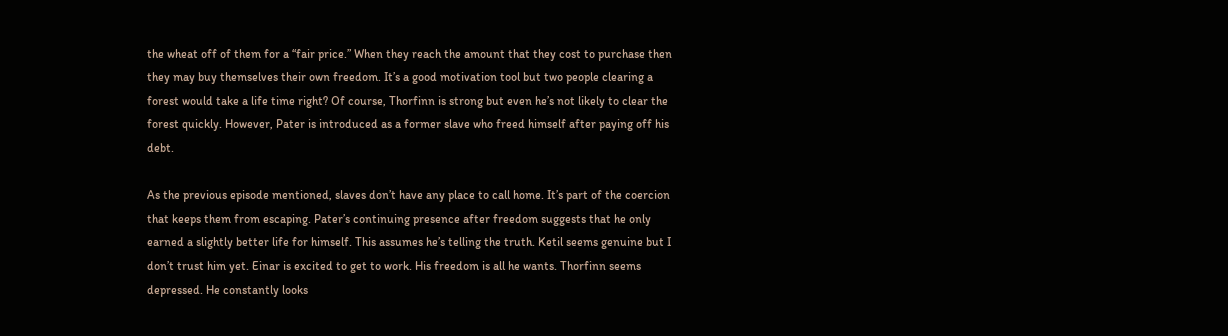the wheat off of them for a “fair price.” When they reach the amount that they cost to purchase then they may buy themselves their own freedom. It’s a good motivation tool but two people clearing a forest would take a life time right? Of course, Thorfinn is strong but even he’s not likely to clear the forest quickly. However, Pater is introduced as a former slave who freed himself after paying off his debt.

As the previous episode mentioned, slaves don’t have any place to call home. It’s part of the coercion that keeps them from escaping. Pater’s continuing presence after freedom suggests that he only earned a slightly better life for himself. This assumes he’s telling the truth. Ketil seems genuine but I don’t trust him yet. Einar is excited to get to work. His freedom is all he wants. Thorfinn seems depressed. He constantly looks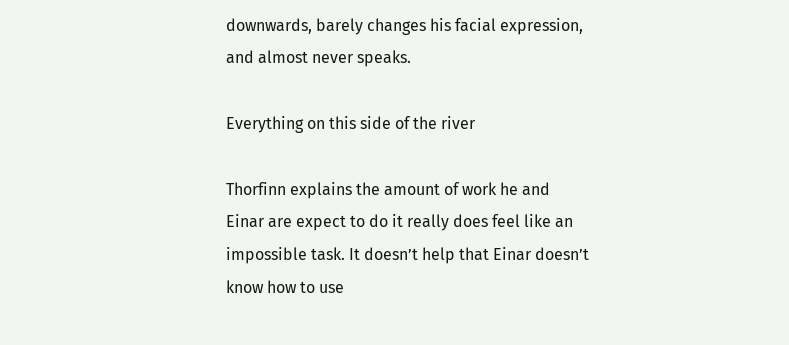downwards, barely changes his facial expression, and almost never speaks.

Everything on this side of the river

Thorfinn explains the amount of work he and Einar are expect to do it really does feel like an impossible task. It doesn’t help that Einar doesn’t know how to use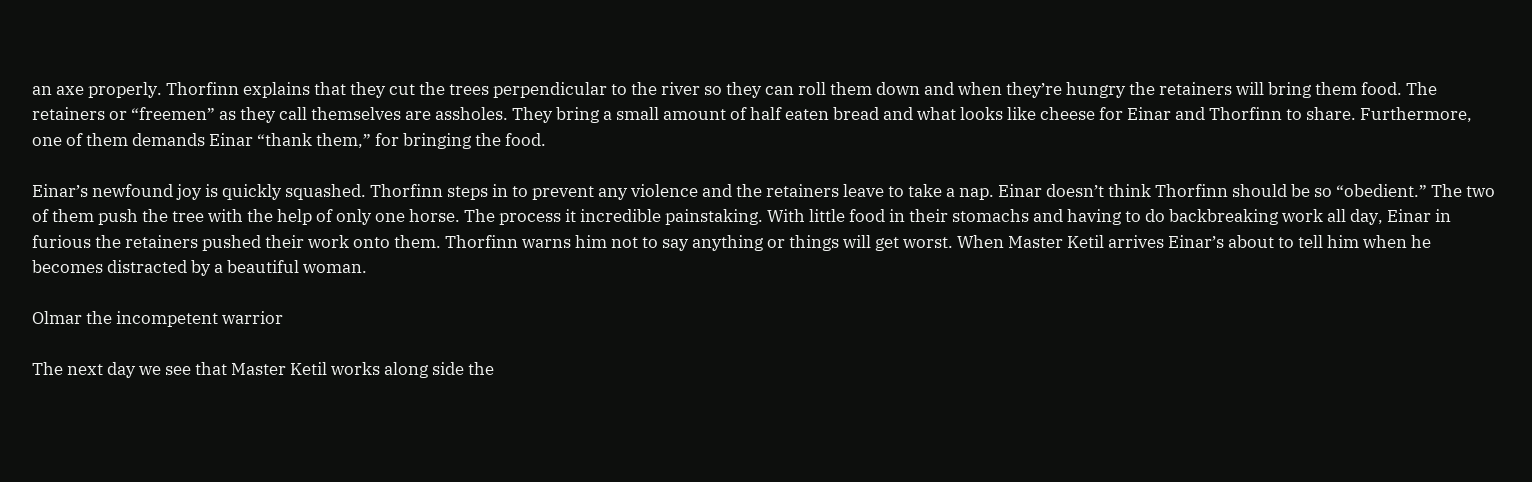an axe properly. Thorfinn explains that they cut the trees perpendicular to the river so they can roll them down and when they’re hungry the retainers will bring them food. The retainers or “freemen” as they call themselves are assholes. They bring a small amount of half eaten bread and what looks like cheese for Einar and Thorfinn to share. Furthermore, one of them demands Einar “thank them,” for bringing the food.

Einar’s newfound joy is quickly squashed. Thorfinn steps in to prevent any violence and the retainers leave to take a nap. Einar doesn’t think Thorfinn should be so “obedient.” The two of them push the tree with the help of only one horse. The process it incredible painstaking. With little food in their stomachs and having to do backbreaking work all day, Einar in furious the retainers pushed their work onto them. Thorfinn warns him not to say anything or things will get worst. When Master Ketil arrives Einar’s about to tell him when he becomes distracted by a beautiful woman.

Olmar the incompetent warrior

The next day we see that Master Ketil works along side the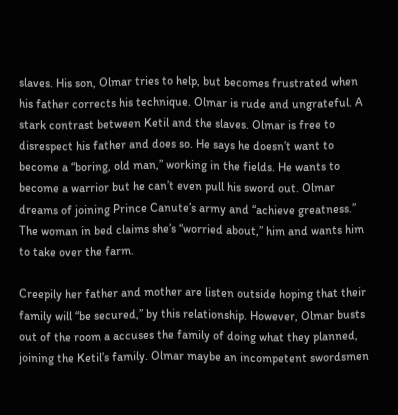slaves. His son, Olmar tries to help, but becomes frustrated when his father corrects his technique. Olmar is rude and ungrateful. A stark contrast between Ketil and the slaves. Olmar is free to disrespect his father and does so. He says he doesn’t want to become a “boring, old man,” working in the fields. He wants to become a warrior but he can’t even pull his sword out. Olmar dreams of joining Prince Canute’s army and “achieve greatness.” The woman in bed claims she’s “worried about,” him and wants him to take over the farm.

Creepily her father and mother are listen outside hoping that their family will “be secured,” by this relationship. However, Olmar busts out of the room a accuses the family of doing what they planned, joining the Ketil’s family. Olmar maybe an incompetent swordsmen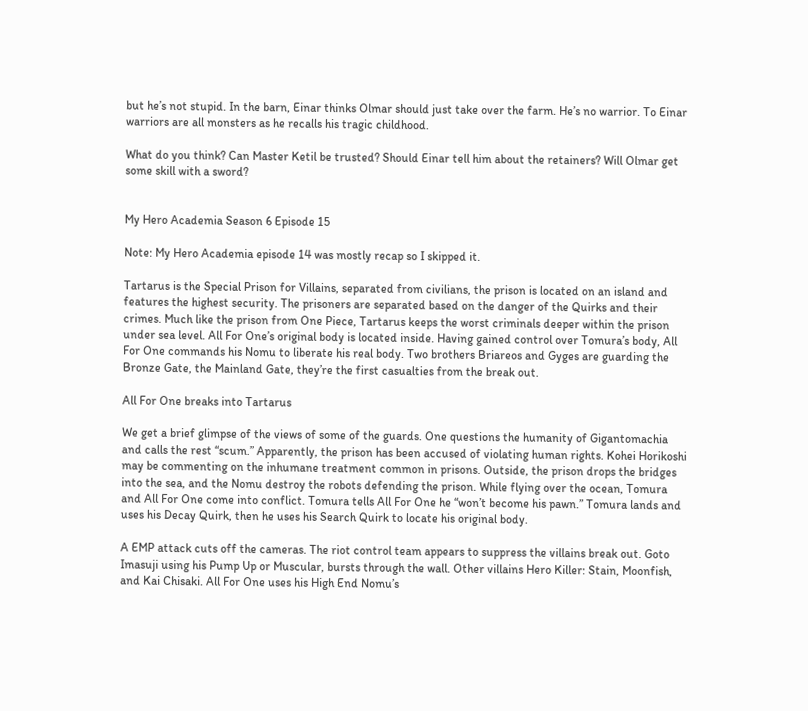but he’s not stupid. In the barn, Einar thinks Olmar should just take over the farm. He’s no warrior. To Einar warriors are all monsters as he recalls his tragic childhood.

What do you think? Can Master Ketil be trusted? Should Einar tell him about the retainers? Will Olmar get some skill with a sword?


My Hero Academia Season 6 Episode 15

Note: My Hero Academia episode 14 was mostly recap so I skipped it.

Tartarus is the Special Prison for Villains, separated from civilians, the prison is located on an island and features the highest security. The prisoners are separated based on the danger of the Quirks and their crimes. Much like the prison from One Piece, Tartarus keeps the worst criminals deeper within the prison under sea level. All For One’s original body is located inside. Having gained control over Tomura’s body, All For One commands his Nomu to liberate his real body. Two brothers Briareos and Gyges are guarding the Bronze Gate, the Mainland Gate, they’re the first casualties from the break out.

All For One breaks into Tartarus

We get a brief glimpse of the views of some of the guards. One questions the humanity of Gigantomachia and calls the rest “scum.” Apparently, the prison has been accused of violating human rights. Kohei Horikoshi may be commenting on the inhumane treatment common in prisons. Outside, the prison drops the bridges into the sea, and the Nomu destroy the robots defending the prison. While flying over the ocean, Tomura and All For One come into conflict. Tomura tells All For One he “won’t become his pawn.” Tomura lands and uses his Decay Quirk, then he uses his Search Quirk to locate his original body.

A EMP attack cuts off the cameras. The riot control team appears to suppress the villains break out. Goto Imasuji using his Pump Up or Muscular, bursts through the wall. Other villains Hero Killer: Stain, Moonfish, and Kai Chisaki. All For One uses his High End Nomu’s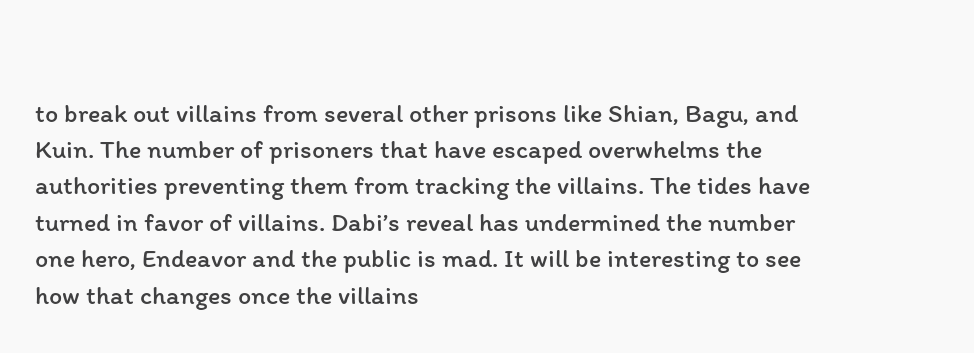to break out villains from several other prisons like Shian, Bagu, and Kuin. The number of prisoners that have escaped overwhelms the authorities preventing them from tracking the villains. The tides have turned in favor of villains. Dabi’s reveal has undermined the number one hero, Endeavor and the public is mad. It will be interesting to see how that changes once the villains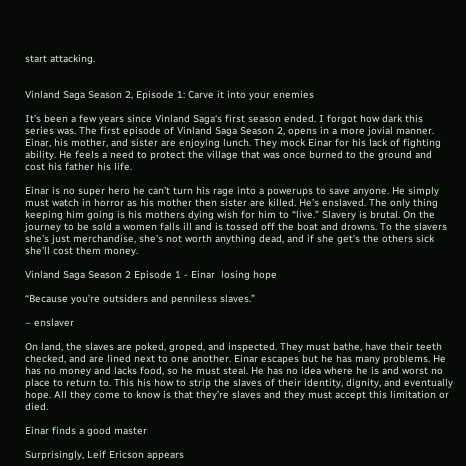start attacking.


Vinland Saga Season 2, Episode 1: Carve it into your enemies

It’s been a few years since Vinland Saga‘s first season ended. I forgot how dark this series was. The first episode of Vinland Saga Season 2, opens in a more jovial manner. Einar, his mother, and sister are enjoying lunch. They mock Einar for his lack of fighting ability. He feels a need to protect the village that was once burned to the ground and cost his father his life.

Einar is no super hero he can’t turn his rage into a powerups to save anyone. He simply must watch in horror as his mother then sister are killed. He’s enslaved. The only thing keeping him going is his mothers dying wish for him to “live.” Slavery is brutal. On the journey to be sold a women falls ill and is tossed off the boat and drowns. To the slavers she’s just merchandise, she’s not worth anything dead, and if she get’s the others sick she’ll cost them money.

Vinland Saga Season 2 Episode 1 - Einar  losing hope

“Because you’re outsiders and penniless slaves.”

– enslaver

On land, the slaves are poked, groped, and inspected. They must bathe, have their teeth checked, and are lined next to one another. Einar escapes but he has many problems. He has no money and lacks food, so he must steal. He has no idea where he is and worst no place to return to. This his how to strip the slaves of their identity, dignity, and eventually hope. All they come to know is that they’re slaves and they must accept this limitation or died.

Einar finds a good master

Surprisingly, Leif Ericson appears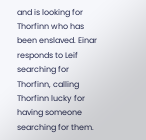and is looking for Thorfinn who has been enslaved. Einar responds to Leif searching for Thorfinn, calling Thorfinn lucky for having someone searching for them.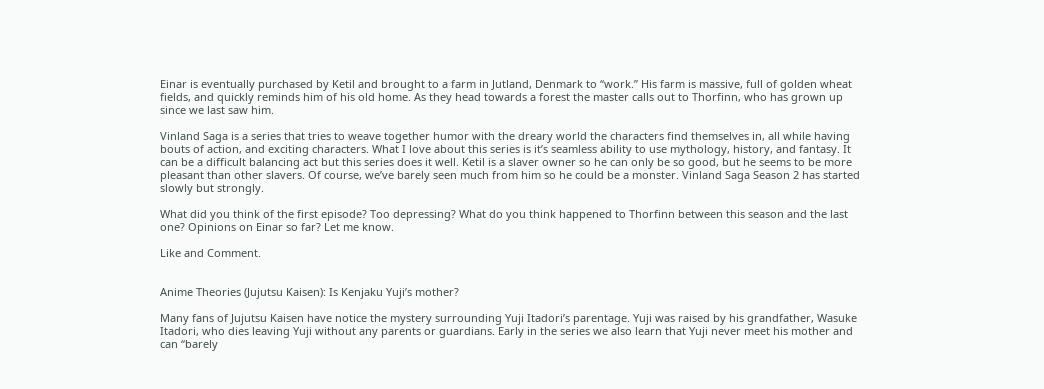Einar is eventually purchased by Ketil and brought to a farm in Jutland, Denmark to “work.” His farm is massive, full of golden wheat fields, and quickly reminds him of his old home. As they head towards a forest the master calls out to Thorfinn, who has grown up since we last saw him.

Vinland Saga is a series that tries to weave together humor with the dreary world the characters find themselves in, all while having bouts of action, and exciting characters. What I love about this series is it’s seamless ability to use mythology, history, and fantasy. It can be a difficult balancing act but this series does it well. Ketil is a slaver owner so he can only be so good, but he seems to be more pleasant than other slavers. Of course, we’ve barely seen much from him so he could be a monster. Vinland Saga Season 2 has started slowly but strongly.

What did you think of the first episode? Too depressing? What do you think happened to Thorfinn between this season and the last one? Opinions on Einar so far? Let me know.

Like and Comment.


Anime Theories (Jujutsu Kaisen): Is Kenjaku Yuji’s mother?

Many fans of Jujutsu Kaisen have notice the mystery surrounding Yuji Itadori’s parentage. Yuji was raised by his grandfather, Wasuke Itadori, who dies leaving Yuji without any parents or guardians. Early in the series we also learn that Yuji never meet his mother and can “barely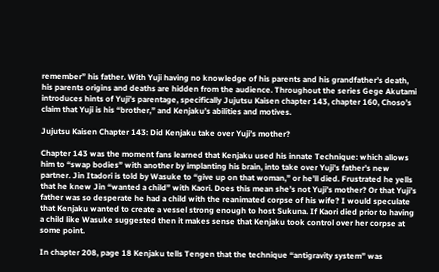remember” his father. With Yuji having no knowledge of his parents and his grandfather’s death, his parents origins and deaths are hidden from the audience. Throughout the series Gege Akutami introduces hints of Yuji’s parentage, specifically Jujutsu Kaisen chapter 143, chapter 160, Choso’s claim that Yuji is his “brother,” and Kenjaku’s abilities and motives.

Jujutsu Kaisen Chapter 143: Did Kenjaku take over Yuji’s mother?

Chapter 143 was the moment fans learned that Kenjaku used his innate Technique: which allows him to “swap bodies” with another by implanting his brain, into take over Yuji’s father’s new partner. Jin Itadori is told by Wasuke to “give up on that woman,” or he’ll died. Frustrated he yells that he knew Jin “wanted a child” with Kaori. Does this mean she’s not Yuji’s mother? Or that Yuji’s father was so desperate he had a child with the reanimated corpse of his wife? I would speculate that Kenjaku wanted to create a vessel strong enough to host Sukuna. If Kaori died prior to having a child like Wasuke suggested then it makes sense that Kenjaku took control over her corpse at some point.

In chapter 208, page 18 Kenjaku tells Tengen that the technique “antigravity system” was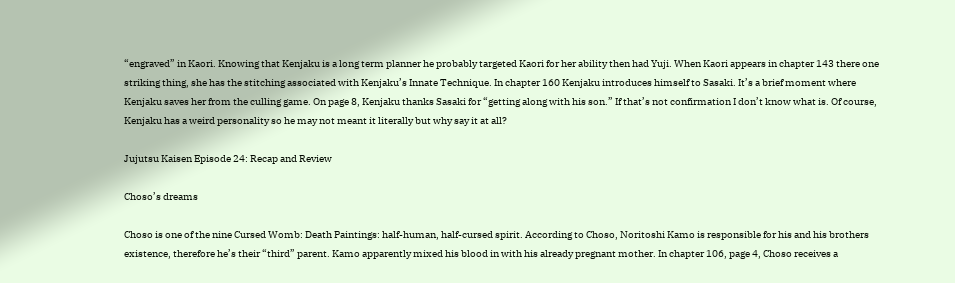“engraved” in Kaori. Knowing that Kenjaku is a long term planner he probably targeted Kaori for her ability then had Yuji. When Kaori appears in chapter 143 there one striking thing, she has the stitching associated with Kenjaku’s Innate Technique. In chapter 160 Kenjaku introduces himself to Sasaki. It’s a brief moment where Kenjaku saves her from the culling game. On page 8, Kenjaku thanks Sasaki for “getting along with his son.” If that’s not confirmation I don’t know what is. Of course, Kenjaku has a weird personality so he may not meant it literally but why say it at all?

Jujutsu Kaisen Episode 24: Recap and Review

Choso’s dreams

Choso is one of the nine Cursed Womb: Death Paintings: half-human, half-cursed spirit. According to Choso, Noritoshi Kamo is responsible for his and his brothers existence, therefore he’s their “third” parent. Kamo apparently mixed his blood in with his already pregnant mother. In chapter 106, page 4, Choso receives a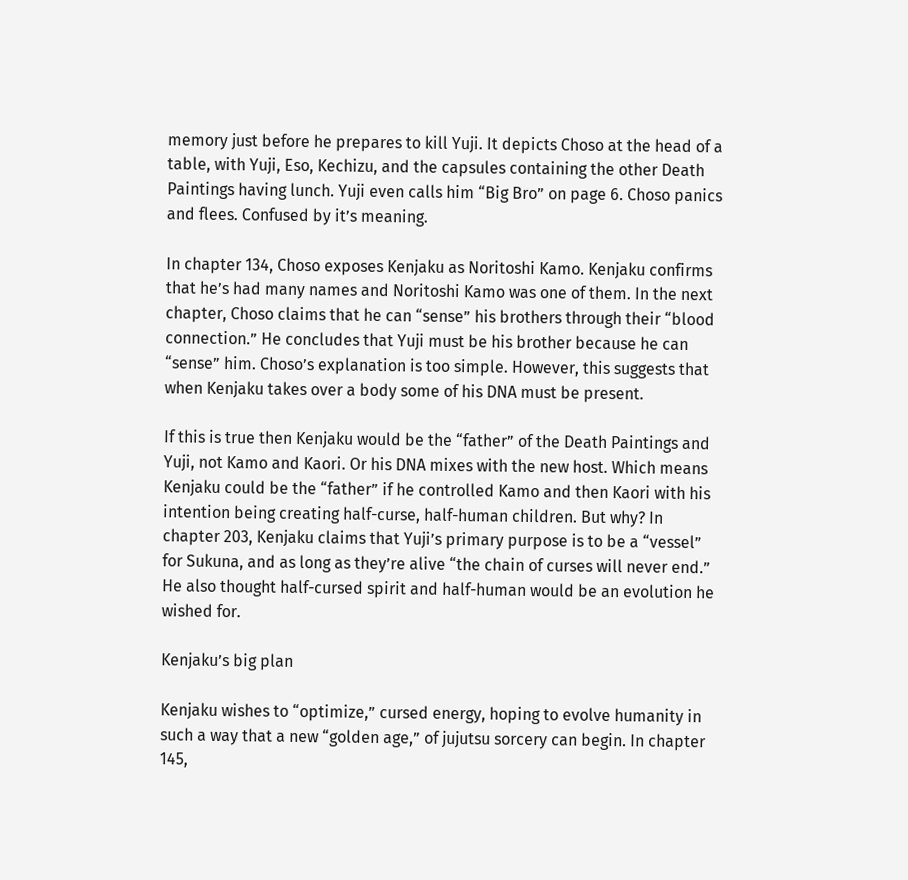memory just before he prepares to kill Yuji. It depicts Choso at the head of a table, with Yuji, Eso, Kechizu, and the capsules containing the other Death Paintings having lunch. Yuji even calls him “Big Bro” on page 6. Choso panics and flees. Confused by it’s meaning.

In chapter 134, Choso exposes Kenjaku as Noritoshi Kamo. Kenjaku confirms that he’s had many names and Noritoshi Kamo was one of them. In the next chapter, Choso claims that he can “sense” his brothers through their “blood connection.” He concludes that Yuji must be his brother because he can “sense” him. Choso’s explanation is too simple. However, this suggests that when Kenjaku takes over a body some of his DNA must be present.

If this is true then Kenjaku would be the “father” of the Death Paintings and Yuji, not Kamo and Kaori. Or his DNA mixes with the new host. Which means Kenjaku could be the “father” if he controlled Kamo and then Kaori with his intention being creating half-curse, half-human children. But why? In chapter 203, Kenjaku claims that Yuji’s primary purpose is to be a “vessel” for Sukuna, and as long as they’re alive “the chain of curses will never end.” He also thought half-cursed spirit and half-human would be an evolution he wished for.

Kenjaku’s big plan

Kenjaku wishes to “optimize,” cursed energy, hoping to evolve humanity in such a way that a new “golden age,” of jujutsu sorcery can begin. In chapter 145,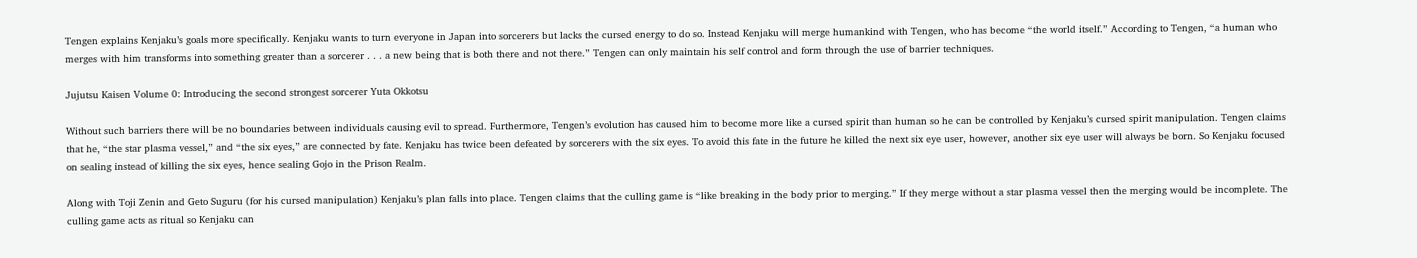Tengen explains Kenjaku’s goals more specifically. Kenjaku wants to turn everyone in Japan into sorcerers but lacks the cursed energy to do so. Instead Kenjaku will merge humankind with Tengen, who has become “the world itself.” According to Tengen, “a human who merges with him transforms into something greater than a sorcerer . . . a new being that is both there and not there.” Tengen can only maintain his self control and form through the use of barrier techniques.

Jujutsu Kaisen Volume 0: Introducing the second strongest sorcerer Yuta Okkotsu

Without such barriers there will be no boundaries between individuals causing evil to spread. Furthermore, Tengen’s evolution has caused him to become more like a cursed spirit than human so he can be controlled by Kenjaku’s cursed spirit manipulation. Tengen claims that he, “the star plasma vessel,” and “the six eyes,” are connected by fate. Kenjaku has twice been defeated by sorcerers with the six eyes. To avoid this fate in the future he killed the next six eye user, however, another six eye user will always be born. So Kenjaku focused on sealing instead of killing the six eyes, hence sealing Gojo in the Prison Realm.

Along with Toji Zenin and Geto Suguru (for his cursed manipulation) Kenjaku’s plan falls into place. Tengen claims that the culling game is “like breaking in the body prior to merging.” If they merge without a star plasma vessel then the merging would be incomplete. The culling game acts as ritual so Kenjaku can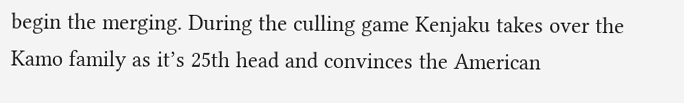begin the merging. During the culling game Kenjaku takes over the Kamo family as it’s 25th head and convinces the American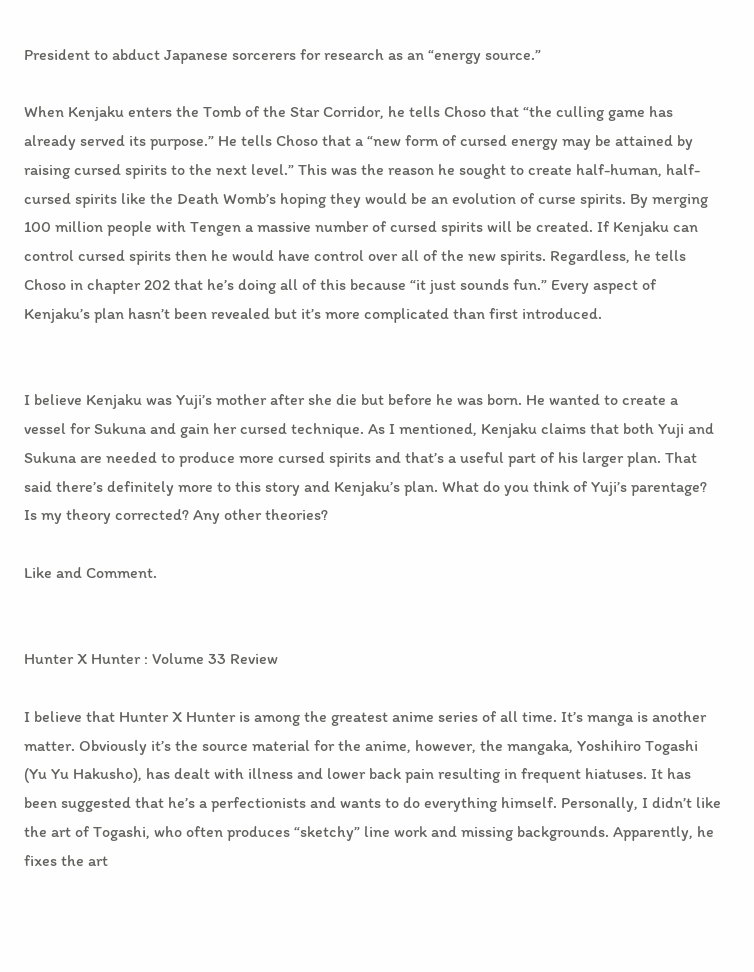President to abduct Japanese sorcerers for research as an “energy source.”

When Kenjaku enters the Tomb of the Star Corridor, he tells Choso that “the culling game has already served its purpose.” He tells Choso that a “new form of cursed energy may be attained by raising cursed spirits to the next level.” This was the reason he sought to create half-human, half-cursed spirits like the Death Womb’s hoping they would be an evolution of curse spirits. By merging 100 million people with Tengen a massive number of cursed spirits will be created. If Kenjaku can control cursed spirits then he would have control over all of the new spirits. Regardless, he tells Choso in chapter 202 that he’s doing all of this because “it just sounds fun.” Every aspect of Kenjaku’s plan hasn’t been revealed but it’s more complicated than first introduced.


I believe Kenjaku was Yuji’s mother after she die but before he was born. He wanted to create a vessel for Sukuna and gain her cursed technique. As I mentioned, Kenjaku claims that both Yuji and Sukuna are needed to produce more cursed spirits and that’s a useful part of his larger plan. That said there’s definitely more to this story and Kenjaku’s plan. What do you think of Yuji’s parentage? Is my theory corrected? Any other theories?

Like and Comment.


Hunter X Hunter : Volume 33 Review

I believe that Hunter X Hunter is among the greatest anime series of all time. It’s manga is another matter. Obviously it’s the source material for the anime, however, the mangaka, Yoshihiro Togashi (Yu Yu Hakusho), has dealt with illness and lower back pain resulting in frequent hiatuses. It has been suggested that he’s a perfectionists and wants to do everything himself. Personally, I didn’t like the art of Togashi, who often produces “sketchy” line work and missing backgrounds. Apparently, he fixes the art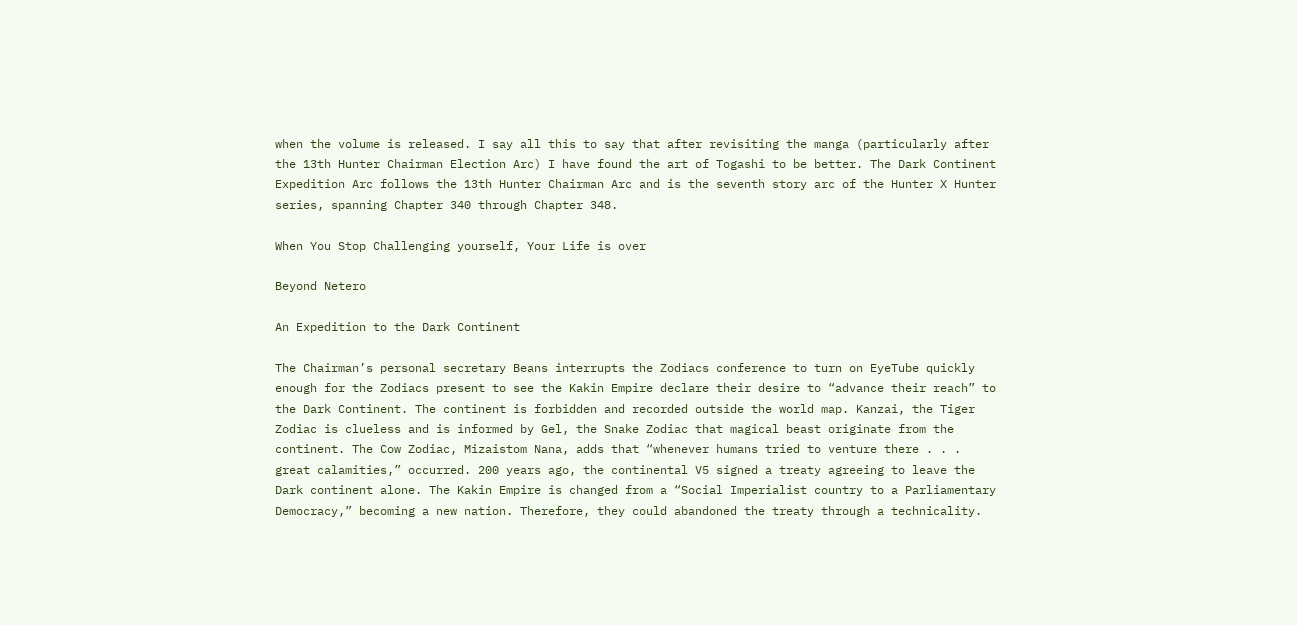when the volume is released. I say all this to say that after revisiting the manga (particularly after the 13th Hunter Chairman Election Arc) I have found the art of Togashi to be better. The Dark Continent Expedition Arc follows the 13th Hunter Chairman Arc and is the seventh story arc of the Hunter X Hunter series, spanning Chapter 340 through Chapter 348.

When You Stop Challenging yourself, Your Life is over

Beyond Netero

An Expedition to the Dark Continent

The Chairman’s personal secretary Beans interrupts the Zodiacs conference to turn on EyeTube quickly enough for the Zodiacs present to see the Kakin Empire declare their desire to “advance their reach” to the Dark Continent. The continent is forbidden and recorded outside the world map. Kanzai, the Tiger Zodiac is clueless and is informed by Gel, the Snake Zodiac that magical beast originate from the continent. The Cow Zodiac, Mizaistom Nana, adds that “whenever humans tried to venture there . . . great calamities,” occurred. 200 years ago, the continental V5 signed a treaty agreeing to leave the Dark continent alone. The Kakin Empire is changed from a “Social Imperialist country to a Parliamentary Democracy,” becoming a new nation. Therefore, they could abandoned the treaty through a technicality.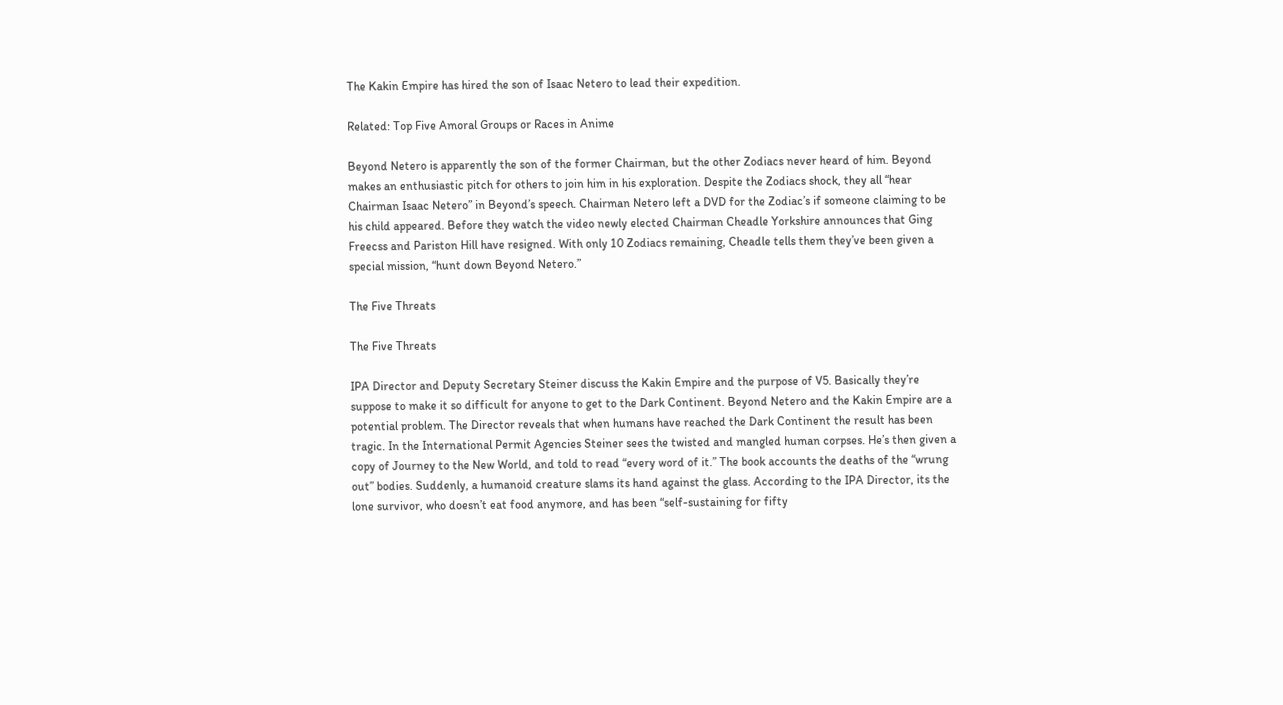The Kakin Empire has hired the son of Isaac Netero to lead their expedition.

Related: Top Five Amoral Groups or Races in Anime

Beyond Netero is apparently the son of the former Chairman, but the other Zodiacs never heard of him. Beyond makes an enthusiastic pitch for others to join him in his exploration. Despite the Zodiacs shock, they all “hear Chairman Isaac Netero” in Beyond’s speech. Chairman Netero left a DVD for the Zodiac’s if someone claiming to be his child appeared. Before they watch the video newly elected Chairman Cheadle Yorkshire announces that Ging Freecss and Pariston Hill have resigned. With only 10 Zodiacs remaining, Cheadle tells them they’ve been given a special mission, “hunt down Beyond Netero.”

The Five Threats

The Five Threats

IPA Director and Deputy Secretary Steiner discuss the Kakin Empire and the purpose of V5. Basically they’re suppose to make it so difficult for anyone to get to the Dark Continent. Beyond Netero and the Kakin Empire are a potential problem. The Director reveals that when humans have reached the Dark Continent the result has been tragic. In the International Permit Agencies Steiner sees the twisted and mangled human corpses. He’s then given a copy of Journey to the New World, and told to read “every word of it.” The book accounts the deaths of the “wrung out” bodies. Suddenly, a humanoid creature slams its hand against the glass. According to the IPA Director, its the lone survivor, who doesn’t eat food anymore, and has been “self-sustaining for fifty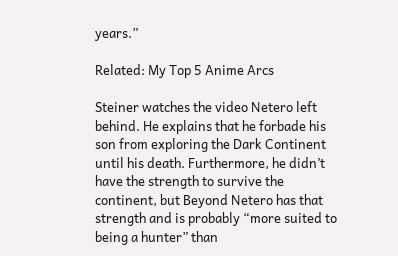years.”

Related: My Top 5 Anime Arcs

Steiner watches the video Netero left behind. He explains that he forbade his son from exploring the Dark Continent until his death. Furthermore, he didn’t have the strength to survive the continent, but Beyond Netero has that strength and is probably “more suited to being a hunter” than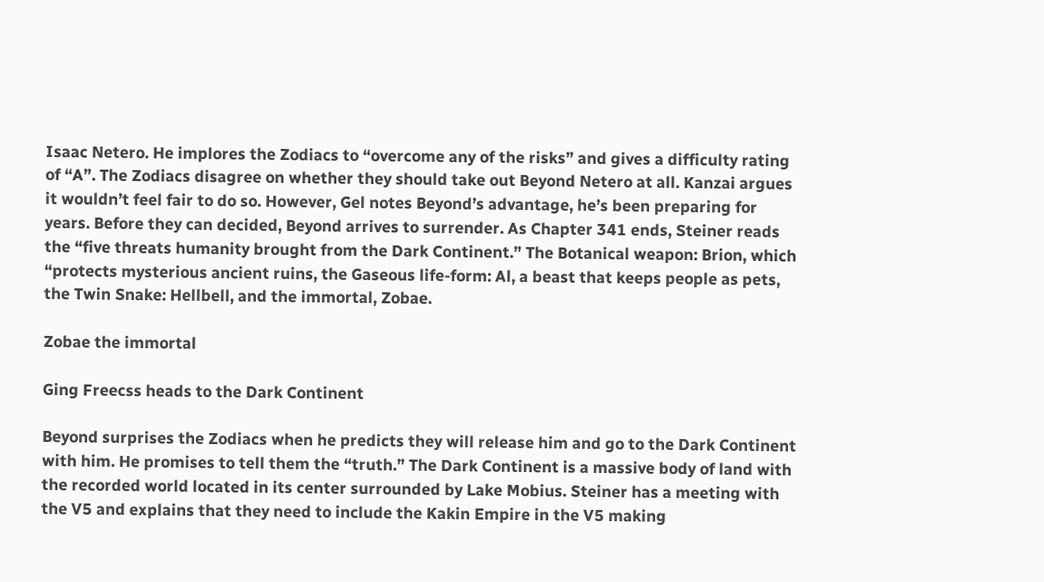Isaac Netero. He implores the Zodiacs to “overcome any of the risks” and gives a difficulty rating of “A”. The Zodiacs disagree on whether they should take out Beyond Netero at all. Kanzai argues it wouldn’t feel fair to do so. However, Gel notes Beyond’s advantage, he’s been preparing for years. Before they can decided, Beyond arrives to surrender. As Chapter 341 ends, Steiner reads the “five threats humanity brought from the Dark Continent.” The Botanical weapon: Brion, which “protects mysterious ancient ruins, the Gaseous life-form: Al, a beast that keeps people as pets, the Twin Snake: Hellbell, and the immortal, Zobae.

Zobae the immortal

Ging Freecss heads to the Dark Continent

Beyond surprises the Zodiacs when he predicts they will release him and go to the Dark Continent with him. He promises to tell them the “truth.” The Dark Continent is a massive body of land with the recorded world located in its center surrounded by Lake Mobius. Steiner has a meeting with the V5 and explains that they need to include the Kakin Empire in the V5 making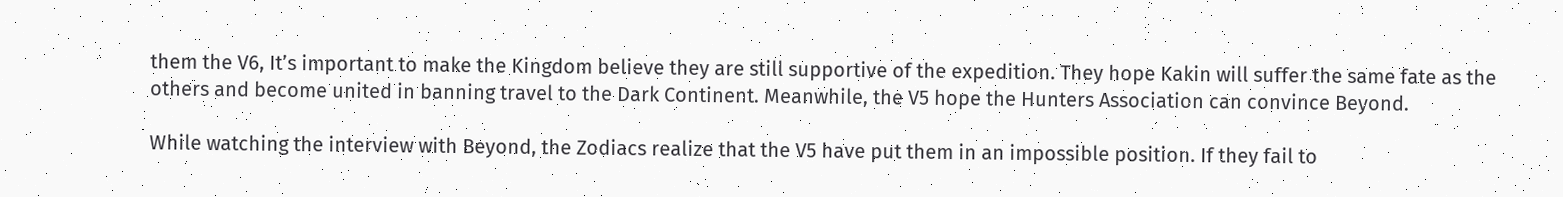them the V6, It’s important to make the Kingdom believe they are still supportive of the expedition. They hope Kakin will suffer the same fate as the others and become united in banning travel to the Dark Continent. Meanwhile, the V5 hope the Hunters Association can convince Beyond.

While watching the interview with Beyond, the Zodiacs realize that the V5 have put them in an impossible position. If they fail to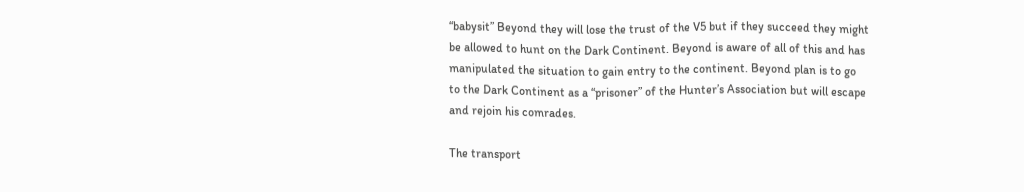“babysit” Beyond they will lose the trust of the V5 but if they succeed they might be allowed to hunt on the Dark Continent. Beyond is aware of all of this and has manipulated the situation to gain entry to the continent. Beyond plan is to go to the Dark Continent as a “prisoner” of the Hunter’s Association but will escape and rejoin his comrades.

The transport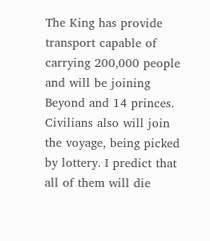The King has provide transport capable of carrying 200,000 people and will be joining Beyond and 14 princes. Civilians also will join the voyage, being picked by lottery. I predict that all of them will die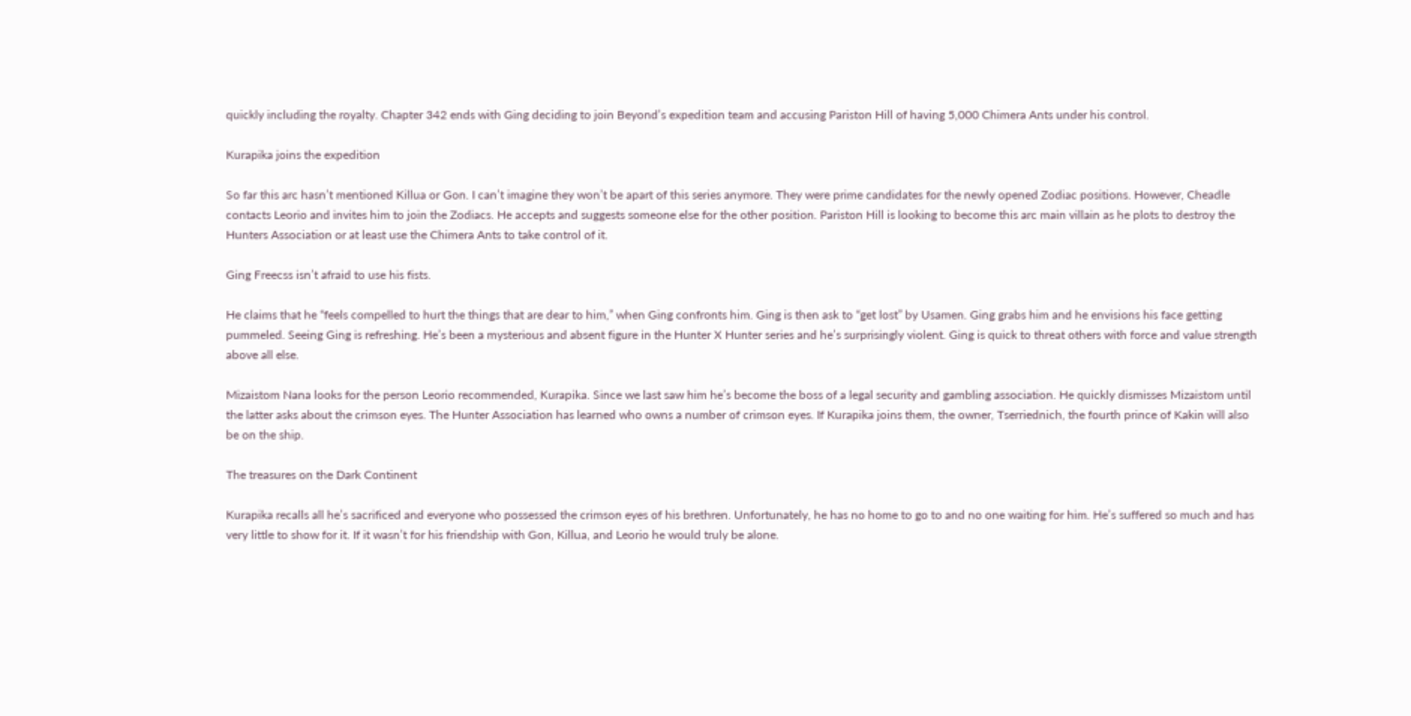quickly including the royalty. Chapter 342 ends with Ging deciding to join Beyond’s expedition team and accusing Pariston Hill of having 5,000 Chimera Ants under his control.

Kurapika joins the expedition

So far this arc hasn’t mentioned Killua or Gon. I can’t imagine they won’t be apart of this series anymore. They were prime candidates for the newly opened Zodiac positions. However, Cheadle contacts Leorio and invites him to join the Zodiacs. He accepts and suggests someone else for the other position. Pariston Hill is looking to become this arc main villain as he plots to destroy the Hunters Association or at least use the Chimera Ants to take control of it.

Ging Freecss isn’t afraid to use his fists.

He claims that he “feels compelled to hurt the things that are dear to him,” when Ging confronts him. Ging is then ask to “get lost” by Usamen. Ging grabs him and he envisions his face getting pummeled. Seeing Ging is refreshing. He’s been a mysterious and absent figure in the Hunter X Hunter series and he’s surprisingly violent. Ging is quick to threat others with force and value strength above all else.

Mizaistom Nana looks for the person Leorio recommended, Kurapika. Since we last saw him he’s become the boss of a legal security and gambling association. He quickly dismisses Mizaistom until the latter asks about the crimson eyes. The Hunter Association has learned who owns a number of crimson eyes. If Kurapika joins them, the owner, Tserriednich, the fourth prince of Kakin will also be on the ship.

The treasures on the Dark Continent

Kurapika recalls all he’s sacrificed and everyone who possessed the crimson eyes of his brethren. Unfortunately, he has no home to go to and no one waiting for him. He’s suffered so much and has very little to show for it. If it wasn’t for his friendship with Gon, Killua, and Leorio he would truly be alone.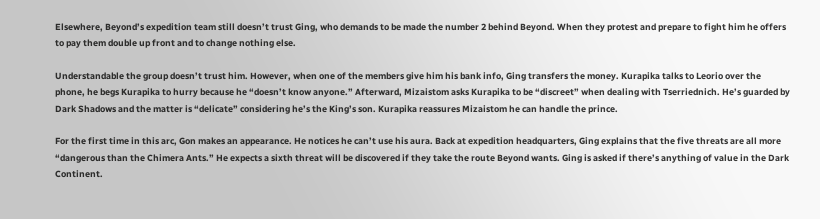Elsewhere, Beyond’s expedition team still doesn’t trust Ging, who demands to be made the number 2 behind Beyond. When they protest and prepare to fight him he offers to pay them double up front and to change nothing else.

Understandable the group doesn’t trust him. However, when one of the members give him his bank info, Ging transfers the money. Kurapika talks to Leorio over the phone, he begs Kurapika to hurry because he “doesn’t know anyone.” Afterward, Mizaistom asks Kurapika to be “discreet” when dealing with Tserriednich. He’s guarded by Dark Shadows and the matter is “delicate” considering he’s the King’s son. Kurapika reassures Mizaistom he can handle the prince.

For the first time in this arc, Gon makes an appearance. He notices he can’t use his aura. Back at expedition headquarters, Ging explains that the five threats are all more “dangerous than the Chimera Ants.” He expects a sixth threat will be discovered if they take the route Beyond wants. Ging is asked if there’s anything of value in the Dark Continent.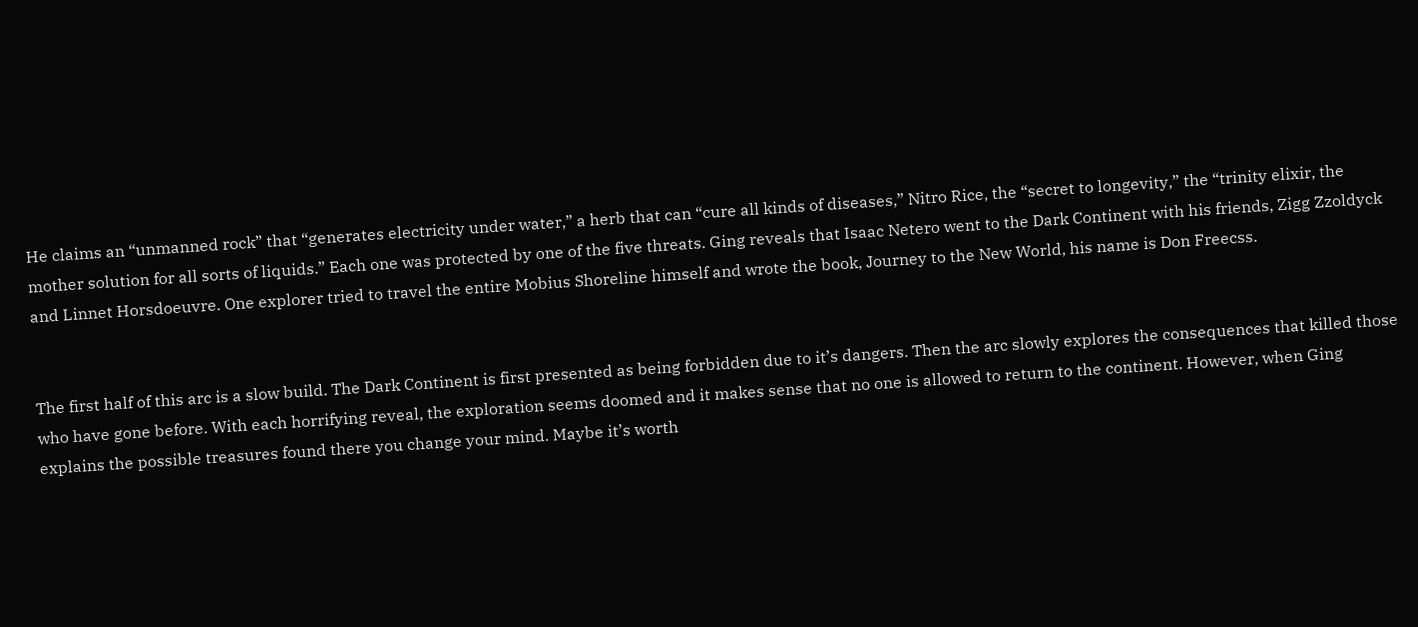He claims an “unmanned rock” that “generates electricity under water,” a herb that can “cure all kinds of diseases,” Nitro Rice, the “secret to longevity,” the “trinity elixir, the mother solution for all sorts of liquids.” Each one was protected by one of the five threats. Ging reveals that Isaac Netero went to the Dark Continent with his friends, Zigg Zzoldyck and Linnet Horsdoeuvre. One explorer tried to travel the entire Mobius Shoreline himself and wrote the book, Journey to the New World, his name is Don Freecss.


The first half of this arc is a slow build. The Dark Continent is first presented as being forbidden due to it’s dangers. Then the arc slowly explores the consequences that killed those who have gone before. With each horrifying reveal, the exploration seems doomed and it makes sense that no one is allowed to return to the continent. However, when Ging explains the possible treasures found there you change your mind. Maybe it’s worth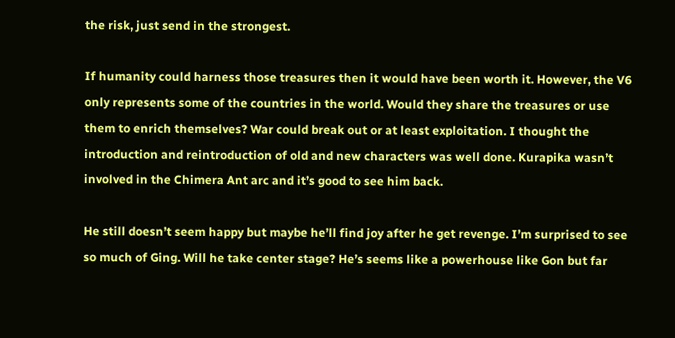the risk, just send in the strongest.

If humanity could harness those treasures then it would have been worth it. However, the V6 only represents some of the countries in the world. Would they share the treasures or use them to enrich themselves? War could break out or at least exploitation. I thought the introduction and reintroduction of old and new characters was well done. Kurapika wasn’t involved in the Chimera Ant arc and it’s good to see him back.

He still doesn’t seem happy but maybe he’ll find joy after he get revenge. I’m surprised to see so much of Ging. Will he take center stage? He’s seems like a powerhouse like Gon but far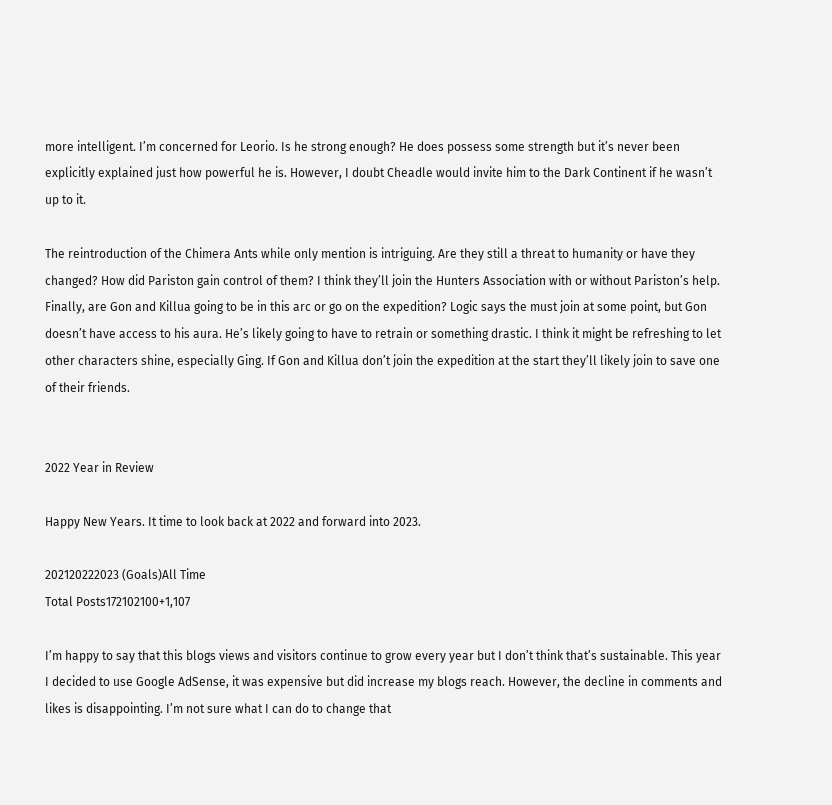more intelligent. I’m concerned for Leorio. Is he strong enough? He does possess some strength but it’s never been explicitly explained just how powerful he is. However, I doubt Cheadle would invite him to the Dark Continent if he wasn’t up to it.

The reintroduction of the Chimera Ants while only mention is intriguing. Are they still a threat to humanity or have they changed? How did Pariston gain control of them? I think they’ll join the Hunters Association with or without Pariston’s help. Finally, are Gon and Killua going to be in this arc or go on the expedition? Logic says the must join at some point, but Gon doesn’t have access to his aura. He’s likely going to have to retrain or something drastic. I think it might be refreshing to let other characters shine, especially Ging. If Gon and Killua don’t join the expedition at the start they’ll likely join to save one of their friends.


2022 Year in Review

Happy New Years. It time to look back at 2022 and forward into 2023.

202120222023 (Goals)All Time
Total Posts172102100+1,107

I’m happy to say that this blogs views and visitors continue to grow every year but I don’t think that’s sustainable. This year I decided to use Google AdSense, it was expensive but did increase my blogs reach. However, the decline in comments and likes is disappointing. I’m not sure what I can do to change that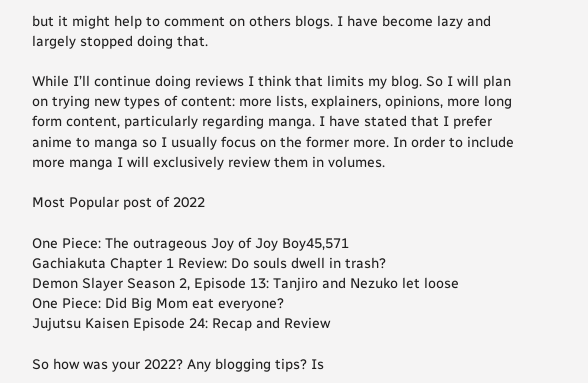but it might help to comment on others blogs. I have become lazy and largely stopped doing that.

While I’ll continue doing reviews I think that limits my blog. So I will plan on trying new types of content: more lists, explainers, opinions, more long form content, particularly regarding manga. I have stated that I prefer anime to manga so I usually focus on the former more. In order to include more manga I will exclusively review them in volumes.

Most Popular post of 2022

One Piece: The outrageous Joy of Joy Boy45,571
Gachiakuta Chapter 1 Review: Do souls dwell in trash?
Demon Slayer Season 2, Episode 13: Tanjiro and Nezuko let loose
One Piece: Did Big Mom eat everyone?
Jujutsu Kaisen Episode 24: Recap and Review

So how was your 2022? Any blogging tips? Is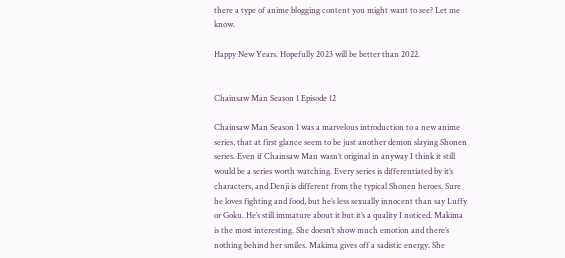there a type of anime blogging content you might want to see? Let me know.

Happy New Years. Hopefully 2023 will be better than 2022.


Chainsaw Man Season 1 Episode 12

Chainsaw Man Season 1 was a marvelous introduction to a new anime series, that at first glance seem to be just another demon slaying Shonen series. Even if Chainsaw Man wasn’t original in anyway I think it still would be a series worth watching. Every series is differentiated by it’s characters, and Denji is different from the typical Shonen heroes. Sure he loves fighting and food, but he’s less sexually innocent than say Luffy or Goku. He’s still immature about it but it’s a quality I noticed. Makima is the most interesting. She doesn’t show much emotion and there’s nothing behind her smiles. Makima gives off a sadistic energy. She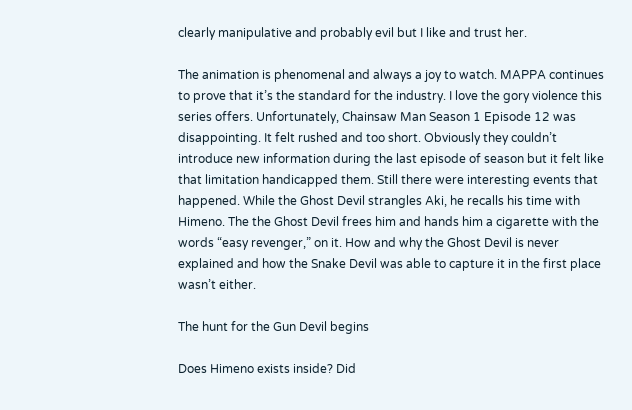clearly manipulative and probably evil but I like and trust her.

The animation is phenomenal and always a joy to watch. MAPPA continues to prove that it’s the standard for the industry. I love the gory violence this series offers. Unfortunately, Chainsaw Man Season 1 Episode 12 was disappointing. It felt rushed and too short. Obviously they couldn’t introduce new information during the last episode of season but it felt like that limitation handicapped them. Still there were interesting events that happened. While the Ghost Devil strangles Aki, he recalls his time with Himeno. The the Ghost Devil frees him and hands him a cigarette with the words “easy revenger,” on it. How and why the Ghost Devil is never explained and how the Snake Devil was able to capture it in the first place wasn’t either.

The hunt for the Gun Devil begins

Does Himeno exists inside? Did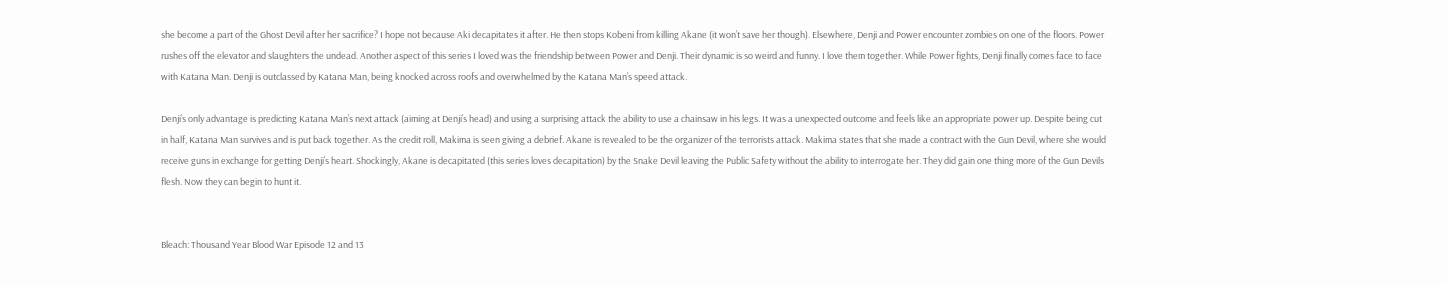she become a part of the Ghost Devil after her sacrifice? I hope not because Aki decapitates it after. He then stops Kobeni from killing Akane (it won’t save her though). Elsewhere, Denji and Power encounter zombies on one of the floors. Power rushes off the elevator and slaughters the undead. Another aspect of this series I loved was the friendship between Power and Denji. Their dynamic is so weird and funny. I love them together. While Power fights, Denji finally comes face to face with Katana Man. Denji is outclassed by Katana Man, being knocked across roofs and overwhelmed by the Katana Man’s speed attack.

Denji’s only advantage is predicting Katana Man’s next attack (aiming at Denji’s head) and using a surprising attack the ability to use a chainsaw in his legs. It was a unexpected outcome and feels like an appropriate power up. Despite being cut in half, Katana Man survives and is put back together. As the credit roll, Makima is seen giving a debrief. Akane is revealed to be the organizer of the terrorists attack. Makima states that she made a contract with the Gun Devil, where she would receive guns in exchange for getting Denji’s heart. Shockingly, Akane is decapitated (this series loves decapitation) by the Snake Devil leaving the Public Safety without the ability to interrogate her. They did gain one thing more of the Gun Devils flesh. Now they can begin to hunt it.


Bleach: Thousand Year Blood War Episode 12 and 13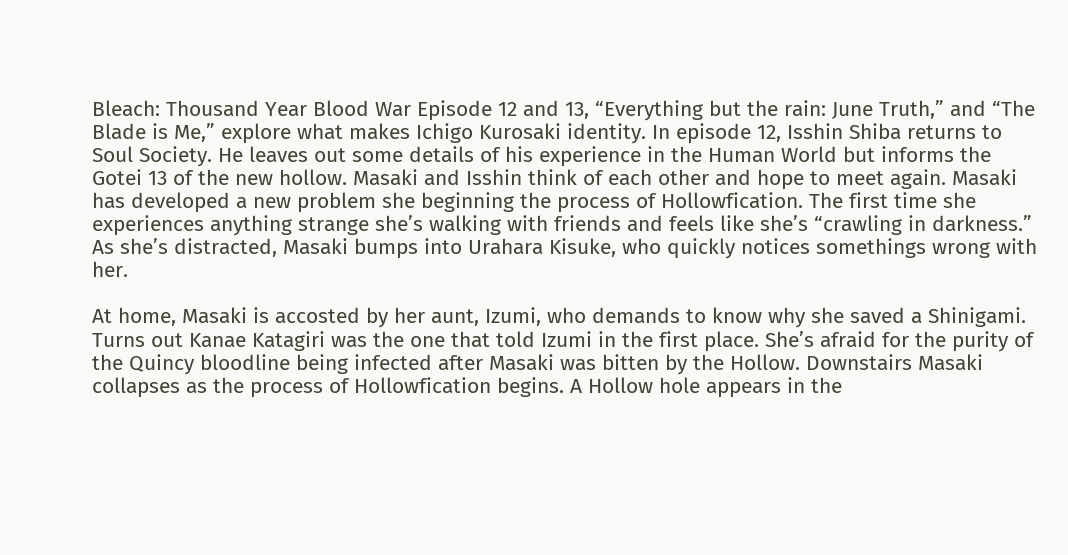Bleach: Thousand Year Blood War Episode 12 and 13, “Everything but the rain: June Truth,” and “The Blade is Me,” explore what makes Ichigo Kurosaki identity. In episode 12, Isshin Shiba returns to Soul Society. He leaves out some details of his experience in the Human World but informs the Gotei 13 of the new hollow. Masaki and Isshin think of each other and hope to meet again. Masaki has developed a new problem she beginning the process of Hollowfication. The first time she experiences anything strange she’s walking with friends and feels like she’s “crawling in darkness.” As she’s distracted, Masaki bumps into Urahara Kisuke, who quickly notices somethings wrong with her.

At home, Masaki is accosted by her aunt, Izumi, who demands to know why she saved a Shinigami. Turns out Kanae Katagiri was the one that told Izumi in the first place. She’s afraid for the purity of the Quincy bloodline being infected after Masaki was bitten by the Hollow. Downstairs Masaki collapses as the process of Hollowfication begins. A Hollow hole appears in the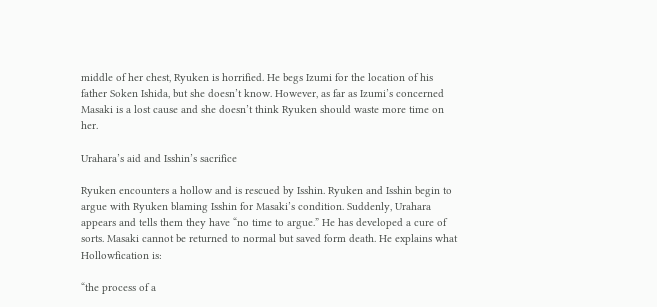middle of her chest, Ryuken is horrified. He begs Izumi for the location of his father Soken Ishida, but she doesn’t know. However, as far as Izumi’s concerned Masaki is a lost cause and she doesn’t think Ryuken should waste more time on her.

Urahara’s aid and Isshin’s sacrifice

Ryuken encounters a hollow and is rescued by Isshin. Ryuken and Isshin begin to argue with Ryuken blaming Isshin for Masaki’s condition. Suddenly, Urahara appears and tells them they have “no time to argue.” He has developed a cure of sorts. Masaki cannot be returned to normal but saved form death. He explains what Hollowfication is:

“the process of a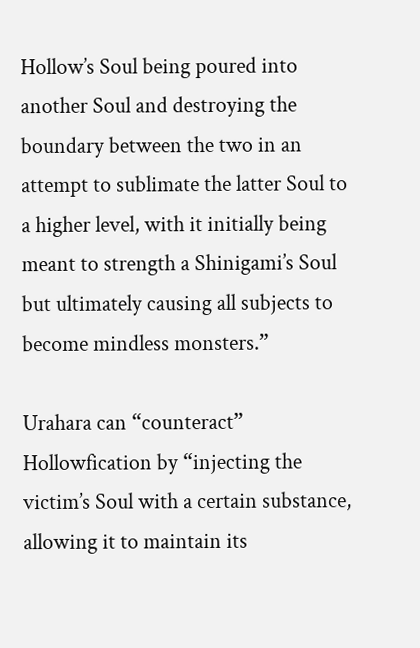Hollow’s Soul being poured into another Soul and destroying the boundary between the two in an attempt to sublimate the latter Soul to a higher level, with it initially being meant to strength a Shinigami’s Soul but ultimately causing all subjects to become mindless monsters.”

Urahara can “counteract” Hollowfication by “injecting the victim’s Soul with a certain substance, allowing it to maintain its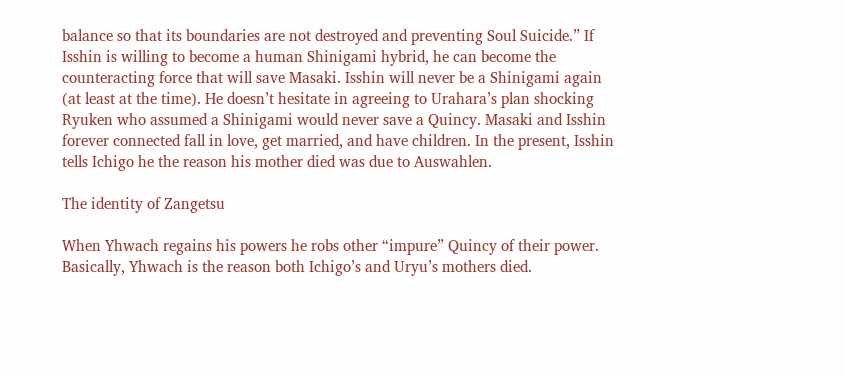balance so that its boundaries are not destroyed and preventing Soul Suicide.” If Isshin is willing to become a human Shinigami hybrid, he can become the counteracting force that will save Masaki. Isshin will never be a Shinigami again (at least at the time). He doesn’t hesitate in agreeing to Urahara’s plan shocking Ryuken who assumed a Shinigami would never save a Quincy. Masaki and Isshin forever connected fall in love, get married, and have children. In the present, Isshin tells Ichigo he the reason his mother died was due to Auswahlen.

The identity of Zangetsu

When Yhwach regains his powers he robs other “impure” Quincy of their power. Basically, Yhwach is the reason both Ichigo’s and Uryu’s mothers died.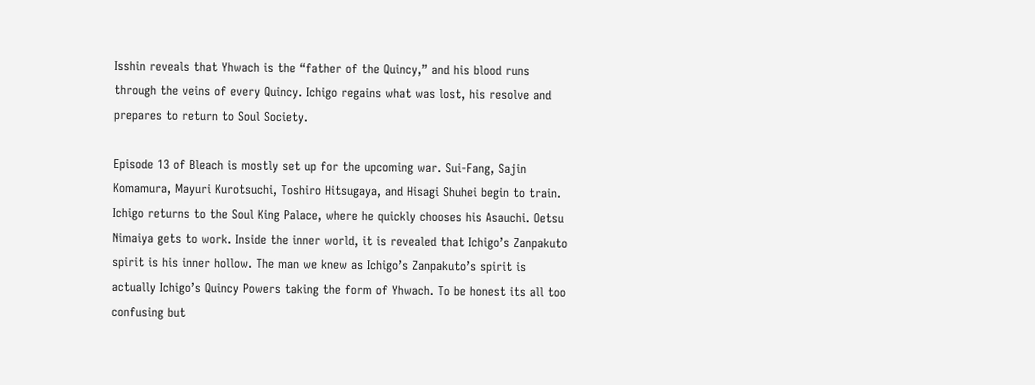Isshin reveals that Yhwach is the “father of the Quincy,” and his blood runs through the veins of every Quincy. Ichigo regains what was lost, his resolve and prepares to return to Soul Society.

Episode 13 of Bleach is mostly set up for the upcoming war. Sui-Fang, Sajin Komamura, Mayuri Kurotsuchi, Toshiro Hitsugaya, and Hisagi Shuhei begin to train. Ichigo returns to the Soul King Palace, where he quickly chooses his Asauchi. Oetsu Nimaiya gets to work. Inside the inner world, it is revealed that Ichigo’s Zanpakuto spirit is his inner hollow. The man we knew as Ichigo’s Zanpakuto’s spirit is actually Ichigo’s Quincy Powers taking the form of Yhwach. To be honest its all too confusing but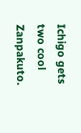Ichigo gets two cool Zanpakuto.